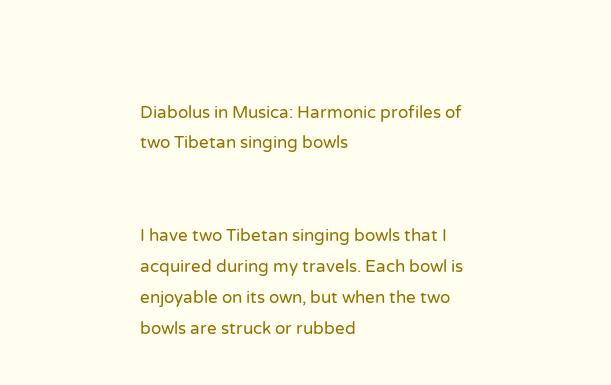Diabolus in Musica: Harmonic profiles of two Tibetan singing bowls


I have two Tibetan singing bowls that I acquired during my travels. Each bowl is enjoyable on its own, but when the two bowls are struck or rubbed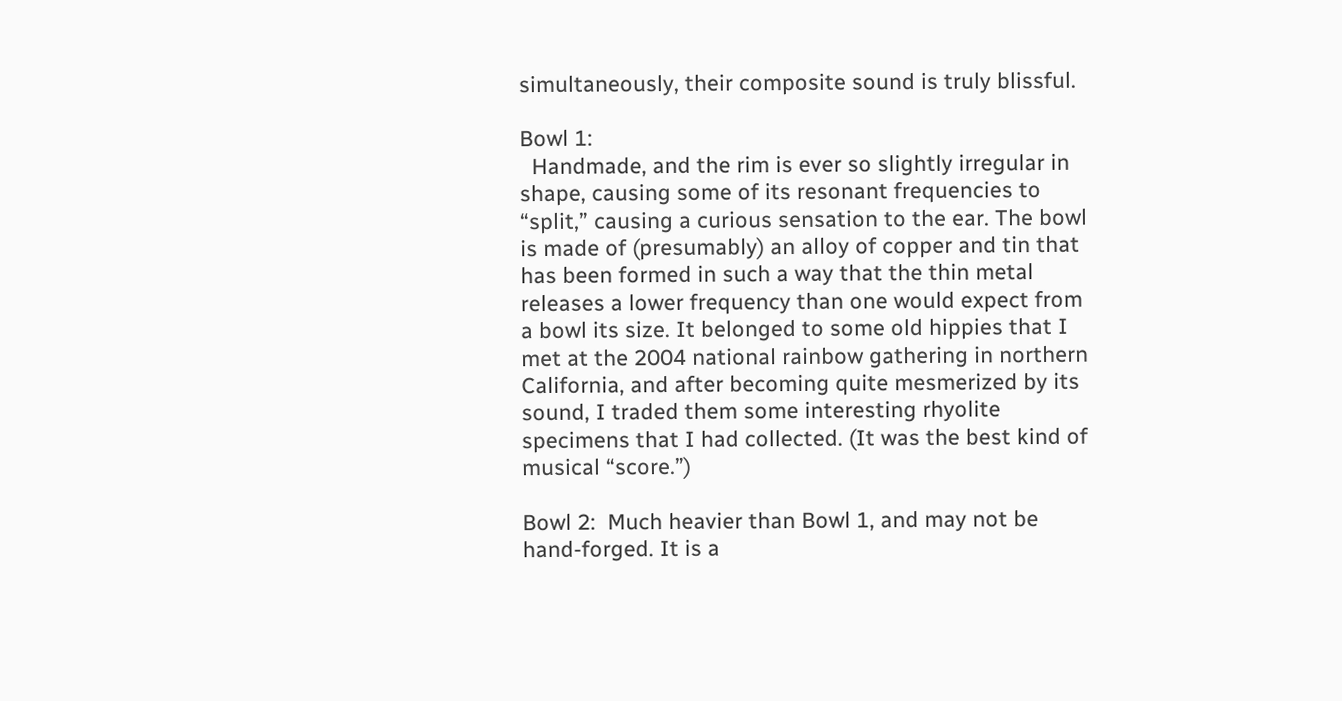simultaneously, their composite sound is truly blissful.

Bowl 1:
  Handmade, and the rim is ever so slightly irregular in shape, causing some of its resonant frequencies to “split,” causing a curious sensation to the ear. The bowl is made of (presumably) an alloy of copper and tin that has been formed in such a way that the thin metal releases a lower frequency than one would expect from a bowl its size. It belonged to some old hippies that I met at the 2004 national rainbow gathering in northern California, and after becoming quite mesmerized by its sound, I traded them some interesting rhyolite specimens that I had collected. (It was the best kind of musical “score.”)

Bowl 2:  Much heavier than Bowl 1, and may not be hand-forged. It is a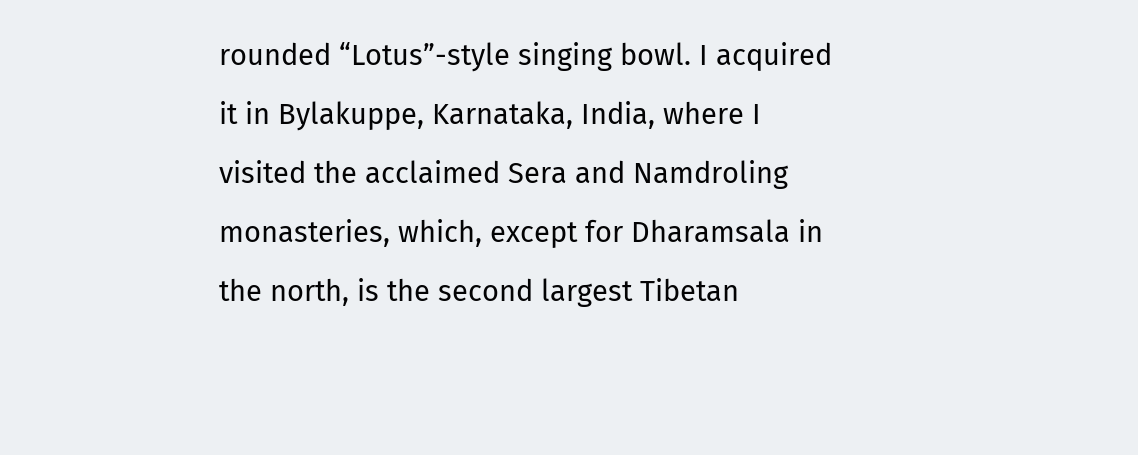rounded “Lotus”-style singing bowl. I acquired it in Bylakuppe, Karnataka, India, where I visited the acclaimed Sera and Namdroling monasteries, which, except for Dharamsala in the north, is the second largest Tibetan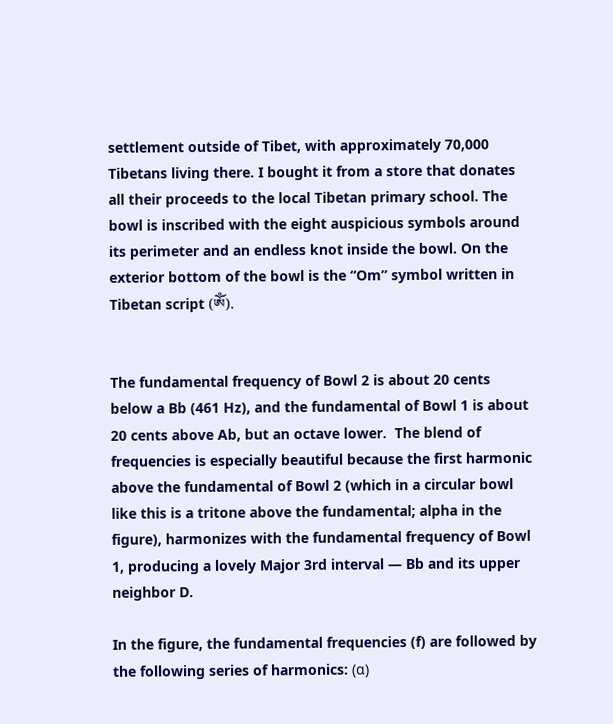settlement outside of Tibet, with approximately 70,000 Tibetans living there. I bought it from a store that donates all their proceeds to the local Tibetan primary school. The bowl is inscribed with the eight auspicious symbols around its perimeter and an endless knot inside the bowl. On the exterior bottom of the bowl is the “Om” symbol written in Tibetan script (ༀ).


The fundamental frequency of Bowl 2 is about 20 cents below a Bb (461 Hz), and the fundamental of Bowl 1 is about 20 cents above Ab, but an octave lower.  The blend of frequencies is especially beautiful because the first harmonic above the fundamental of Bowl 2 (which in a circular bowl like this is a tritone above the fundamental; alpha in the figure), harmonizes with the fundamental frequency of Bowl 1, producing a lovely Major 3rd interval — Bb and its upper neighbor D.

In the figure, the fundamental frequencies (f) are followed by the following series of harmonics: (α)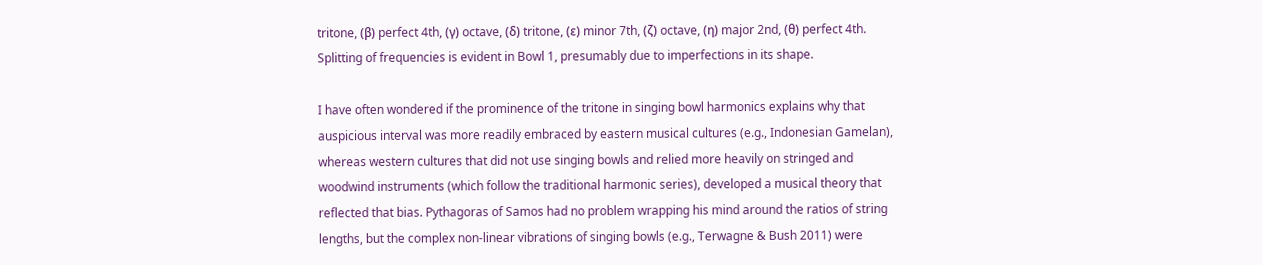tritone, (β) perfect 4th, (γ) octave, (δ) tritone, (ε) minor 7th, (ζ) octave, (η) major 2nd, (θ) perfect 4th. Splitting of frequencies is evident in Bowl 1, presumably due to imperfections in its shape.

I have often wondered if the prominence of the tritone in singing bowl harmonics explains why that auspicious interval was more readily embraced by eastern musical cultures (e.g., Indonesian Gamelan), whereas western cultures that did not use singing bowls and relied more heavily on stringed and woodwind instruments (which follow the traditional harmonic series), developed a musical theory that reflected that bias. Pythagoras of Samos had no problem wrapping his mind around the ratios of string lengths, but the complex non-linear vibrations of singing bowls (e.g., Terwagne & Bush 2011) were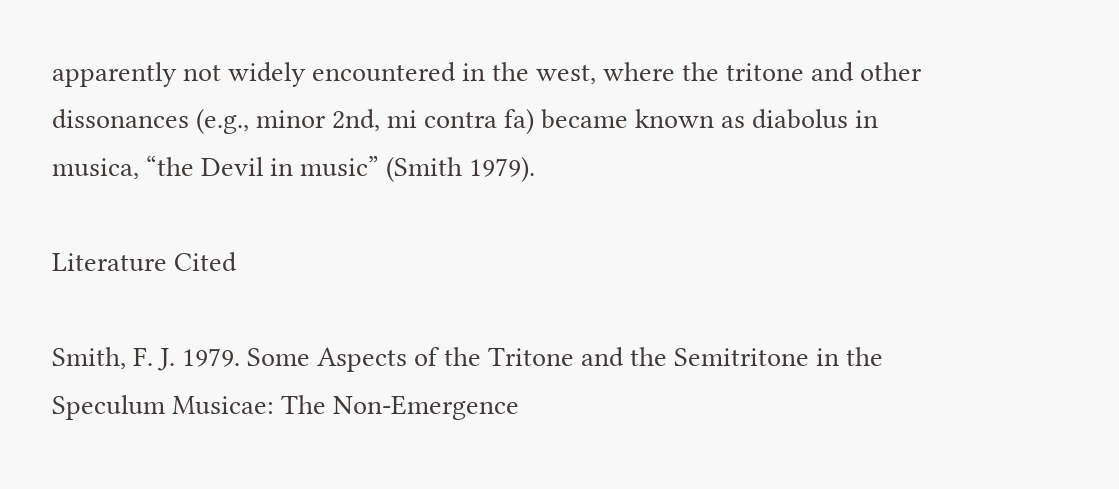apparently not widely encountered in the west, where the tritone and other dissonances (e.g., minor 2nd, mi contra fa) became known as diabolus in musica, “the Devil in music” (Smith 1979).

Literature Cited

Smith, F. J. 1979. Some Aspects of the Tritone and the Semitritone in the Speculum Musicae: The Non-Emergence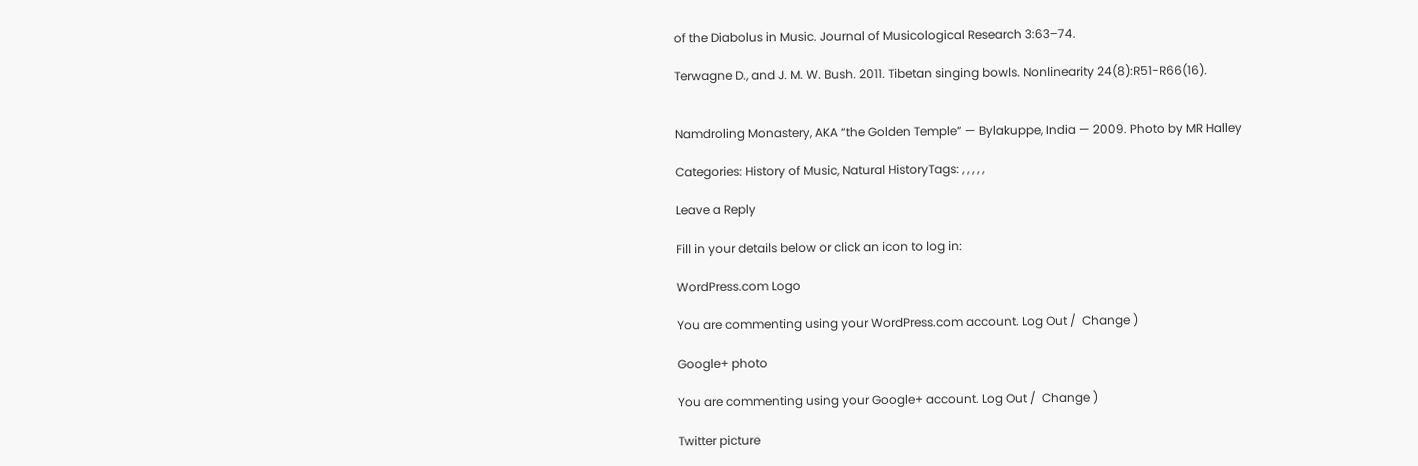of the Diabolus in Music. Journal of Musicological Research 3:63–74.

Terwagne D., and J. M. W. Bush. 2011. Tibetan singing bowls. Nonlinearity 24(8):R51-R66(16).


Namdroling Monastery, AKA “the Golden Temple” — Bylakuppe, India — 2009. Photo by MR Halley

Categories: History of Music, Natural HistoryTags: , , , , ,

Leave a Reply

Fill in your details below or click an icon to log in:

WordPress.com Logo

You are commenting using your WordPress.com account. Log Out /  Change )

Google+ photo

You are commenting using your Google+ account. Log Out /  Change )

Twitter picture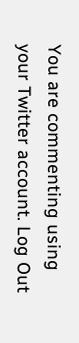You are commenting using your Twitter account. Log Out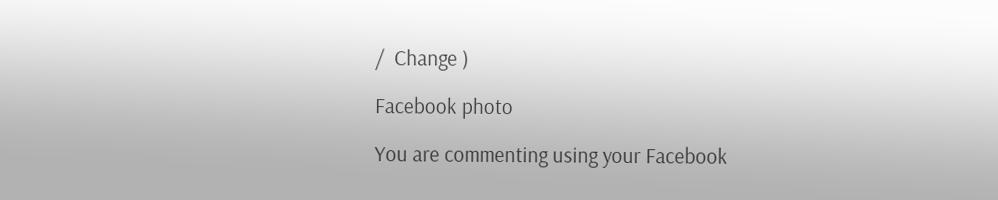/  Change )

Facebook photo

You are commenting using your Facebook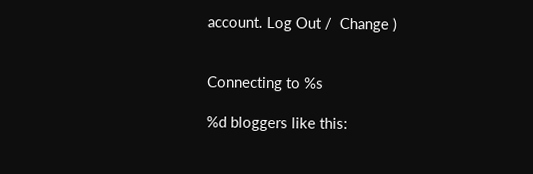account. Log Out /  Change )


Connecting to %s

%d bloggers like this: